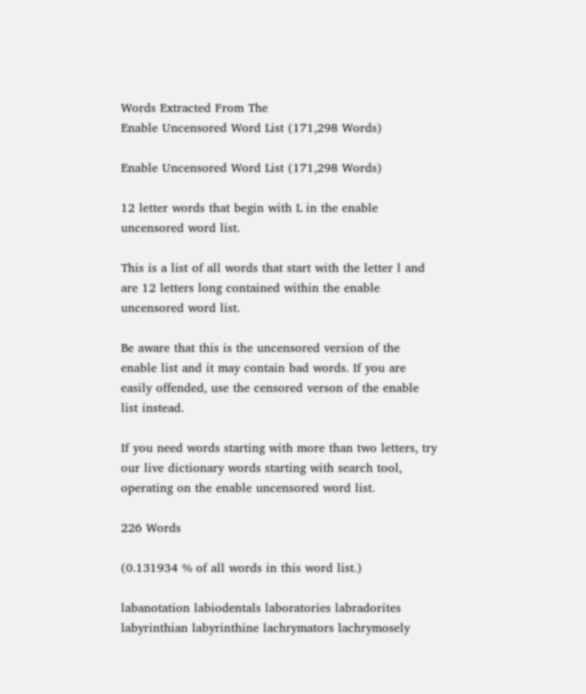Words Extracted From The
Enable Uncensored Word List (171,298 Words)

Enable Uncensored Word List (171,298 Words)

12 letter words that begin with L in the enable uncensored word list.

This is a list of all words that start with the letter l and are 12 letters long contained within the enable uncensored word list.

Be aware that this is the uncensored version of the enable list and it may contain bad words. If you are easily offended, use the censored verson of the enable list instead.

If you need words starting with more than two letters, try our live dictionary words starting with search tool, operating on the enable uncensored word list.

226 Words

(0.131934 % of all words in this word list.)

labanotation labiodentals laboratories labradorites labyrinthian labyrinthine lachrymators lachrymosely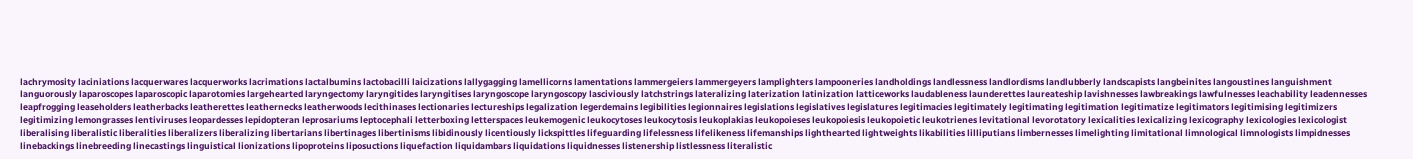lachrymosity laciniations lacquerwares lacquerworks lacrimations lactalbumins lactobacilli laicizations lallygagging lamellicorns lamentations lammergeiers lammergeyers lamplighters lampooneries landholdings landlessness landlordisms landlubberly landscapists langbeinites langoustines languishment languorously laparoscopes laparoscopic laparotomies largehearted laryngectomy laryngitides laryngitises laryngoscope laryngoscopy lasciviously latchstrings lateralizing laterization latinization latticeworks laudableness launderettes laureateship lavishnesses lawbreakings lawfulnesses leachability leadennesses leapfrogging leaseholders leatherbacks leatherettes leathernecks leatherwoods lecithinases lectionaries lectureships legalization legerdemains legibilities legionnaires legislations legislatives legislatures legitimacies legitimately legitimating legitimation legitimatize legitimators legitimising legitimizers legitimizing lemongrasses lentiviruses leopardesses lepidopteran leprosariums leptocephali letterboxing letterspaces leukemogenic leukocytoses leukocytosis leukoplakias leukopoieses leukopoiesis leukopoietic leukotrienes levitational levorotatory lexicalities lexicalizing lexicography lexicologies lexicologist liberalising liberalistic liberalities liberalizers liberalizing libertarians libertinages libertinisms libidinously licentiously lickspittles lifeguarding lifelessness lifelikeness lifemanships lighthearted lightweights likabilities lilliputians limbernesses limelighting limitational limnological limnologists limpidnesses linebackings linebreeding linecastings linguistical lionizations lipoproteins liposuctions liquefaction liquidambars liquidations liquidnesses listenership listlessness literalistic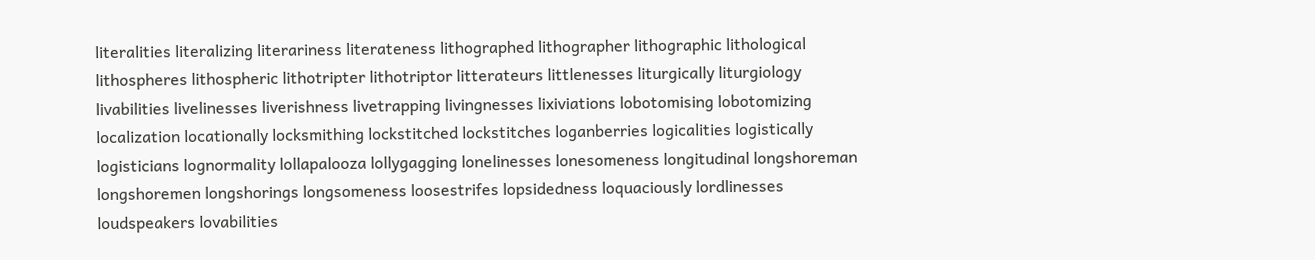literalities literalizing literariness literateness lithographed lithographer lithographic lithological lithospheres lithospheric lithotripter lithotriptor litterateurs littlenesses liturgically liturgiology livabilities livelinesses liverishness livetrapping livingnesses lixiviations lobotomising lobotomizing localization locationally locksmithing lockstitched lockstitches loganberries logicalities logistically logisticians lognormality lollapalooza lollygagging lonelinesses lonesomeness longitudinal longshoreman longshoremen longshorings longsomeness loosestrifes lopsidedness loquaciously lordlinesses loudspeakers lovabilities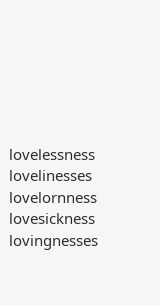lovelessness lovelinesses lovelornness lovesickness lovingnesses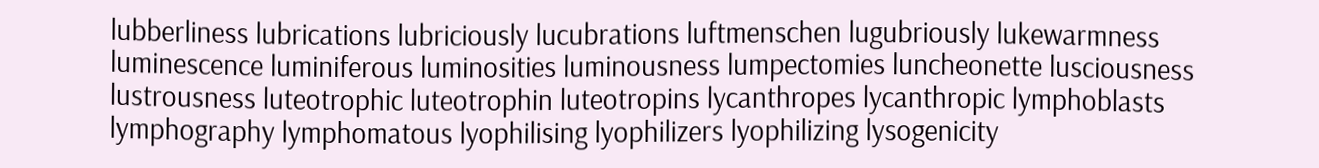lubberliness lubrications lubriciously lucubrations luftmenschen lugubriously lukewarmness luminescence luminiferous luminosities luminousness lumpectomies luncheonette lusciousness lustrousness luteotrophic luteotrophin luteotropins lycanthropes lycanthropic lymphoblasts lymphography lymphomatous lyophilising lyophilizers lyophilizing lysogenicity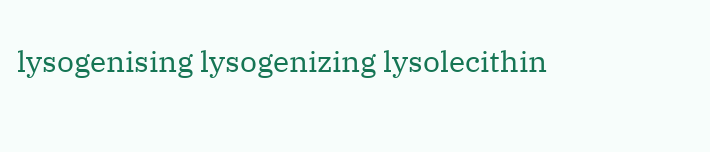lysogenising lysogenizing lysolecithin